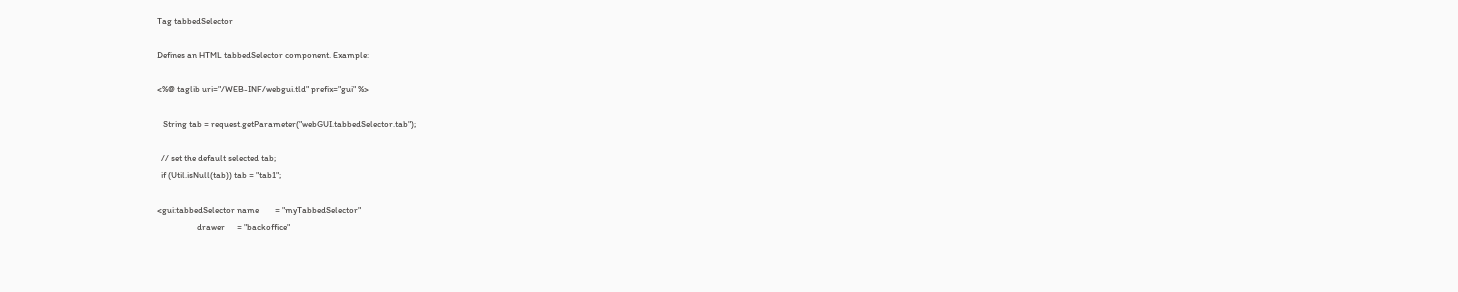Tag tabbedSelector

Defines an HTML tabbedSelector component. Example:

<%@ taglib uri="/WEB-INF/webgui.tld" prefix="gui" %>

   String tab = request.getParameter("webGUI.tabbedSelector.tab");

  // set the default selected tab;
  if (Util.isNull(tab)) tab = "tab1";

<gui:tabbedSelector name        = "myTabbedSelector"
                    drawer      = "backoffice"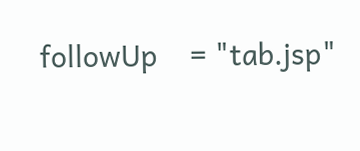followUp    = "tab.jsp"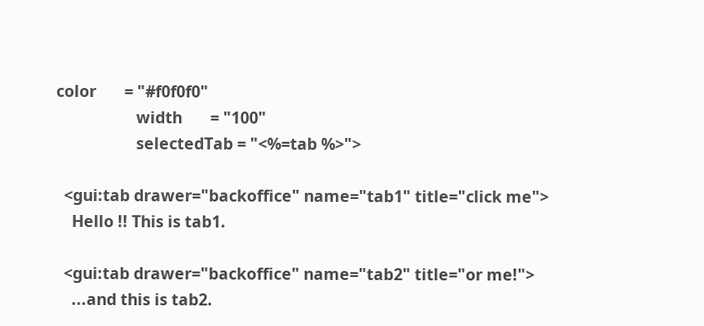color       = "#f0f0f0"
                    width       = "100"
                    selectedTab = "<%=tab %>">

  <gui:tab drawer="backoffice" name="tab1" title="click me">
    Hello !! This is tab1.

  <gui:tab drawer="backoffice" name="tab2" title="or me!">
    ...and this is tab2.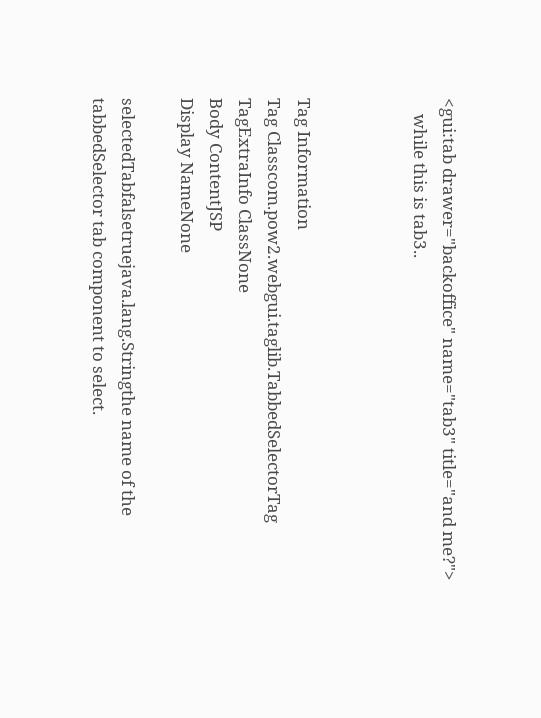<gui:tab drawer="backoffice" name="tab3" title="and me?">
    while this is tab3..



Tag Information
Tag Classcom.pow2.webgui.taglib.TabbedSelectorTag
TagExtraInfo ClassNone
Body ContentJSP
Display NameNone

selectedTabfalsetruejava.lang.Stringthe name of the tabbedSelector tab component to select.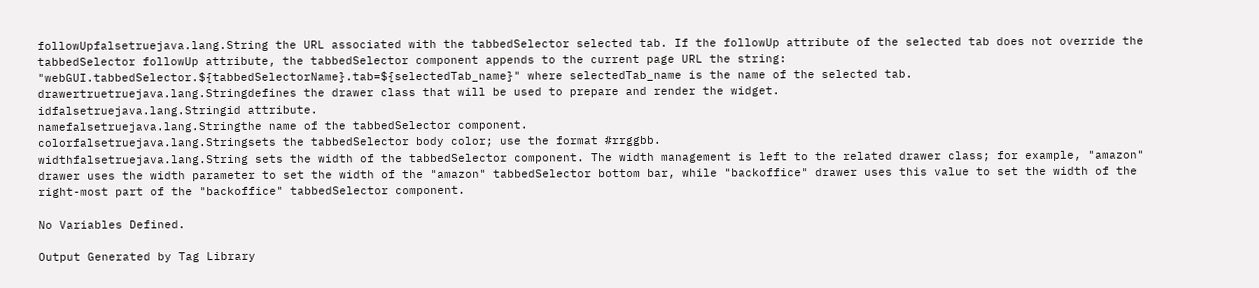followUpfalsetruejava.lang.String the URL associated with the tabbedSelector selected tab. If the followUp attribute of the selected tab does not override the tabbedSelector followUp attribute, the tabbedSelector component appends to the current page URL the string: "webGUI.tabbedSelector.${tabbedSelectorName}.tab=${selectedTab_name}" where selectedTab_name is the name of the selected tab.
drawertruetruejava.lang.Stringdefines the drawer class that will be used to prepare and render the widget.
idfalsetruejava.lang.Stringid attribute.
namefalsetruejava.lang.Stringthe name of the tabbedSelector component.
colorfalsetruejava.lang.Stringsets the tabbedSelector body color; use the format #rrggbb.
widthfalsetruejava.lang.String sets the width of the tabbedSelector component. The width management is left to the related drawer class; for example, "amazon" drawer uses the width parameter to set the width of the "amazon" tabbedSelector bottom bar, while "backoffice" drawer uses this value to set the width of the right-most part of the "backoffice" tabbedSelector component.

No Variables Defined.

Output Generated by Tag Library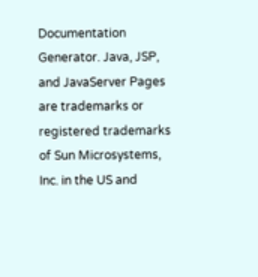Documentation Generator. Java, JSP, and JavaServer Pages are trademarks or registered trademarks of Sun Microsystems, Inc. in the US and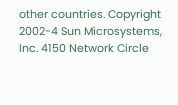other countries. Copyright 2002-4 Sun Microsystems, Inc. 4150 Network Circle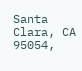Santa Clara, CA 95054,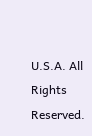U.S.A. All Rights Reserved.